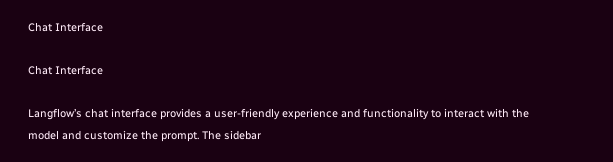Chat Interface

Chat Interface

Langflow’s chat interface provides a user-friendly experience and functionality to interact with the model and customize the prompt. The sidebar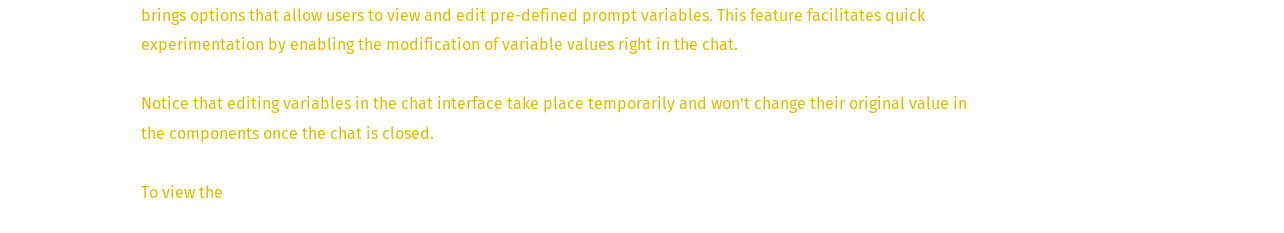brings options that allow users to view and edit pre-defined prompt variables. This feature facilitates quick experimentation by enabling the modification of variable values right in the chat.

Notice that editing variables in the chat interface take place temporarily and won’t change their original value in the components once the chat is closed.

To view the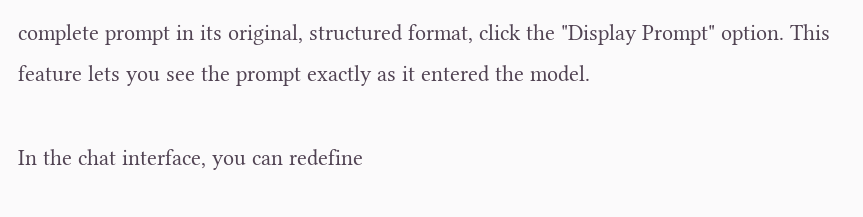complete prompt in its original, structured format, click the "Display Prompt" option. This feature lets you see the prompt exactly as it entered the model.

In the chat interface, you can redefine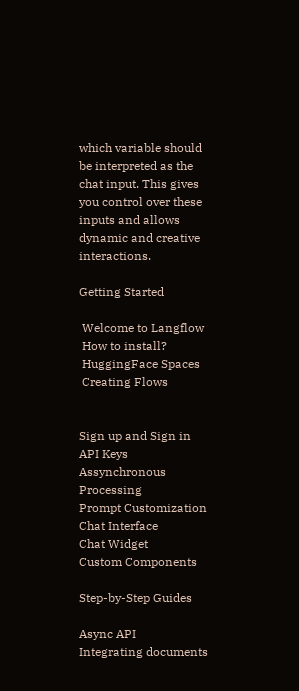which variable should be interpreted as the chat input. This gives you control over these inputs and allows dynamic and creative interactions.

Getting Started

 Welcome to Langflow
 How to install?
 HuggingFace Spaces
 Creating Flows


Sign up and Sign in
API Keys
Assynchronous Processing
Prompt Customization
Chat Interface
Chat Widget
Custom Components

Step-by-Step Guides

Async API
Integrating documents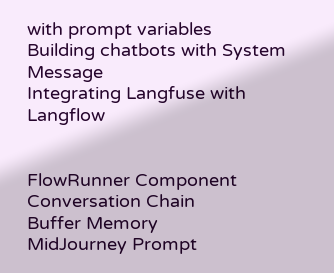with prompt variables
Building chatbots with System Message
Integrating Langfuse with Langflow


FlowRunner Component
Conversation Chain
Buffer Memory
MidJourney Prompt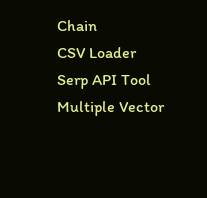Chain
CSV Loader
Serp API Tool
Multiple Vector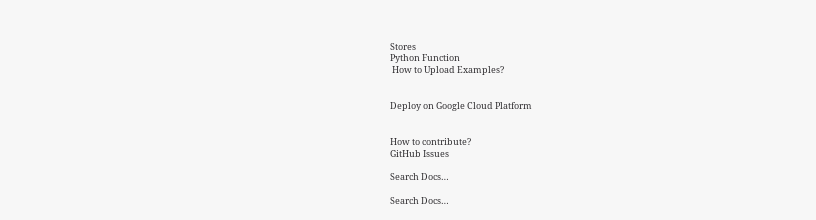Stores
Python Function
 How to Upload Examples?


Deploy on Google Cloud Platform


How to contribute?
GitHub Issues

Search Docs…

Search Docs…